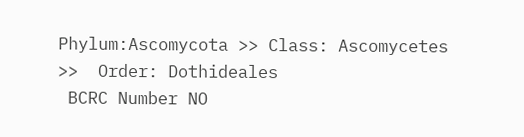Phylum:Ascomycota >> Class: Ascomycetes >>  Order: Dothideales
 BCRC Number NO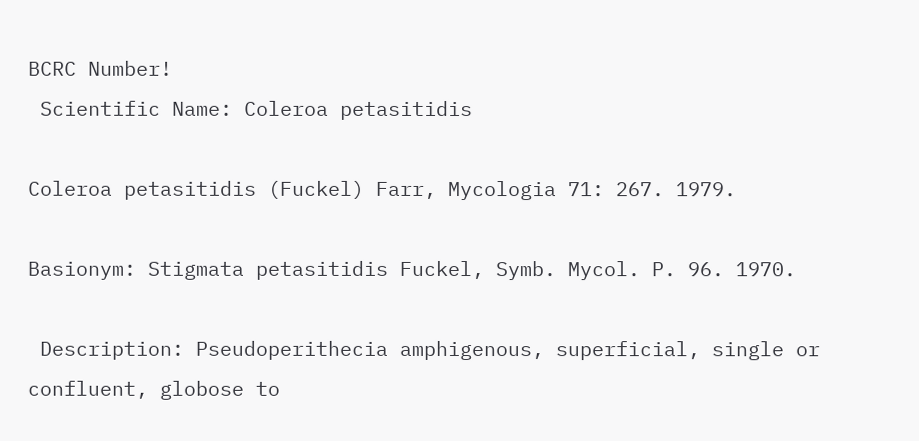BCRC Number!
 Scientific Name: Coleroa petasitidis

Coleroa petasitidis (Fuckel) Farr, Mycologia 71: 267. 1979.

Basionym: Stigmata petasitidis Fuckel, Symb. Mycol. P. 96. 1970.

 Description: Pseudoperithecia amphigenous, superficial, single or confluent, globose to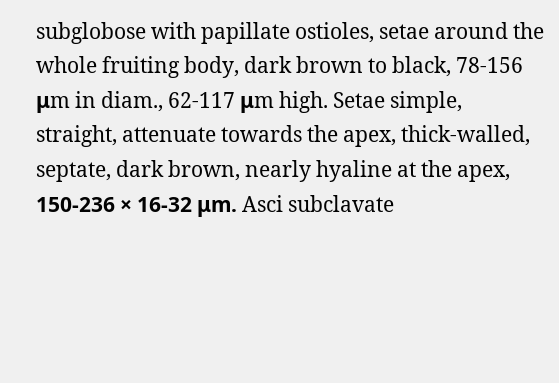subglobose with papillate ostioles, setae around the whole fruiting body, dark brown to black, 78-156 μm in diam., 62-117 μm high. Setae simple, straight, attenuate towards the apex, thick-walled, septate, dark brown, nearly hyaline at the apex, 150-236 × 16-32 μm. Asci subclavate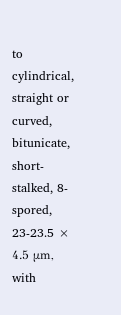to cylindrical, straight or curved, bitunicate, short-stalked, 8-spored, 23-23.5 × 4.5 μm, with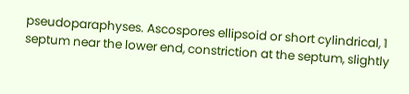pseudoparaphyses. Ascospores ellipsoid or short cylindrical, 1 septum near the lower end, constriction at the septum, slightly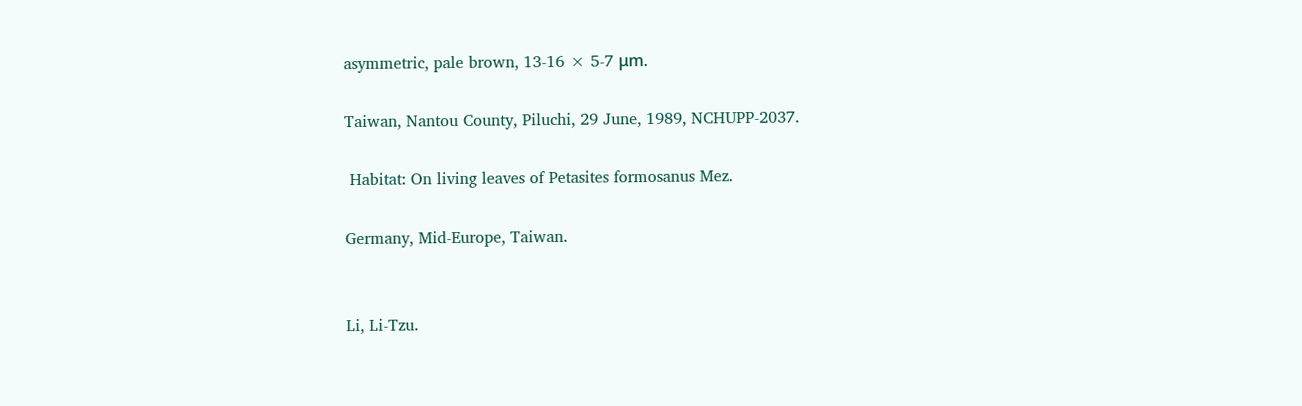asymmetric, pale brown, 13-16 × 5-7 μm.

Taiwan, Nantou County, Piluchi, 29 June, 1989, NCHUPP-2037.

 Habitat: On living leaves of Petasites formosanus Mez.

Germany, Mid-Europe, Taiwan.


Li, Li-Tzu.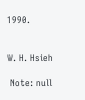1990.


W. H. Hsieh

 Note: null